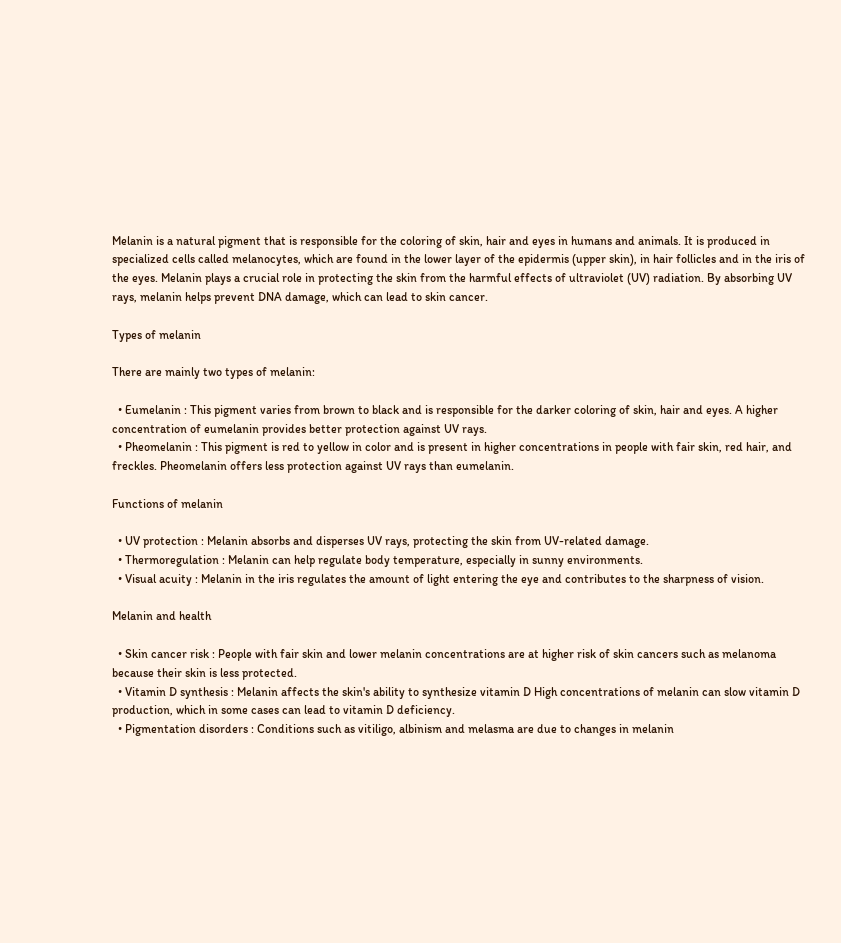Melanin is a natural pigment that is responsible for the coloring of skin, hair and eyes in humans and animals. It is produced in specialized cells called melanocytes, which are found in the lower layer of the epidermis (upper skin), in hair follicles and in the iris of the eyes. Melanin plays a crucial role in protecting the skin from the harmful effects of ultraviolet (UV) radiation. By absorbing UV rays, melanin helps prevent DNA damage, which can lead to skin cancer.

Types of melanin

There are mainly two types of melanin:

  • Eumelanin : This pigment varies from brown to black and is responsible for the darker coloring of skin, hair and eyes. A higher concentration of eumelanin provides better protection against UV rays.
  • Pheomelanin : This pigment is red to yellow in color and is present in higher concentrations in people with fair skin, red hair, and freckles. Pheomelanin offers less protection against UV rays than eumelanin.

Functions of melanin

  • UV protection : Melanin absorbs and disperses UV rays, protecting the skin from UV-related damage.
  • Thermoregulation : Melanin can help regulate body temperature, especially in sunny environments.
  • Visual acuity : Melanin in the iris regulates the amount of light entering the eye and contributes to the sharpness of vision.

Melanin and health

  • Skin cancer risk : People with fair skin and lower melanin concentrations are at higher risk of skin cancers such as melanoma because their skin is less protected.
  • Vitamin D synthesis : Melanin affects the skin's ability to synthesize vitamin D High concentrations of melanin can slow vitamin D production, which in some cases can lead to vitamin D deficiency.
  • Pigmentation disorders : Conditions such as vitiligo, albinism and melasma are due to changes in melanin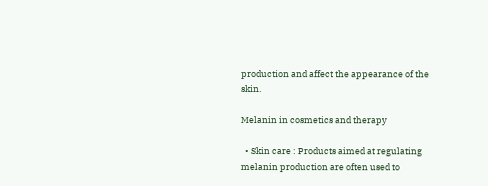production and affect the appearance of the skin.

Melanin in cosmetics and therapy

  • Skin care : Products aimed at regulating melanin production are often used to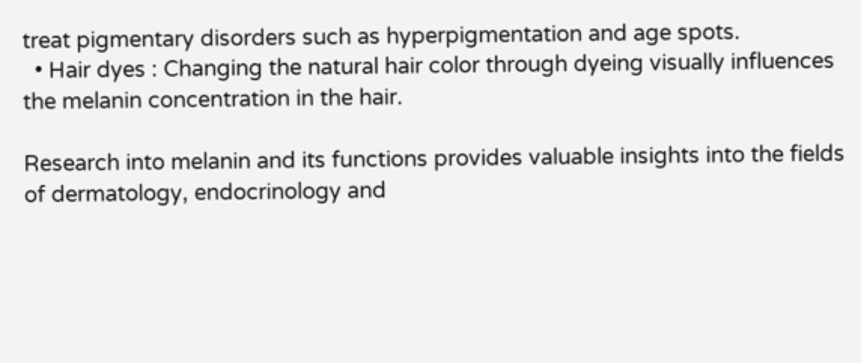treat pigmentary disorders such as hyperpigmentation and age spots.
  • Hair dyes : Changing the natural hair color through dyeing visually influences the melanin concentration in the hair.

Research into melanin and its functions provides valuable insights into the fields of dermatology, endocrinology and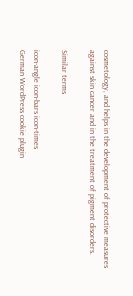cosmetology, and helps in the development of protective measures against skin cancer and in the treatment of pigment disorders.

Similar terms

icon-angle icon-bars icon-times
German WordPress cookie plugin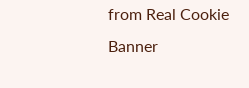from Real Cookie Banner